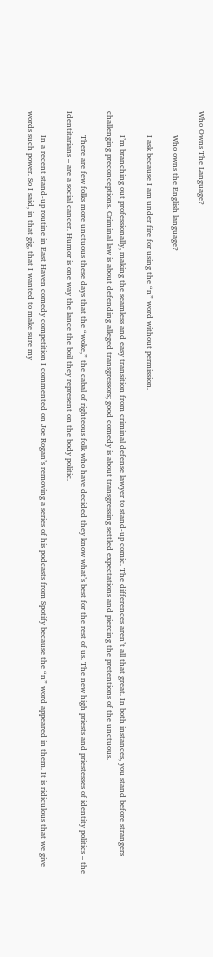Who Owns The Language?

            Who owns the English language?

            I ask because I am under fire for using the “n” word without permission.

            I’m branching out professionally, making the seamless and easy transition from criminal defense lawyer to stand-up comic. The differences aren’t all that great. In both instances, you stand before strangers challenging preconceptions. Criminal law is about defending alleged transgressors; good comedy is about transgressing settled expectations and piercing the pretentions of the unctuous.

            There are few folks more unctuous these days that the “woke,” the cabal of righteous folk who have decided they know what’s best for the rest of us. The new high priests and priestesses of identity politics – the Identitarians – are a social cancer. Humor is one way the lance the boil they represent on the body politic.

            In a recent stand-up routine in East Haven comedy competition I commented on Joe Rogan’s removing a series of his podcasts from Spotify because the “n” word appeared in them. It is ridiculous that we give words such power. So I said, in that gig, that I wanted to make sure my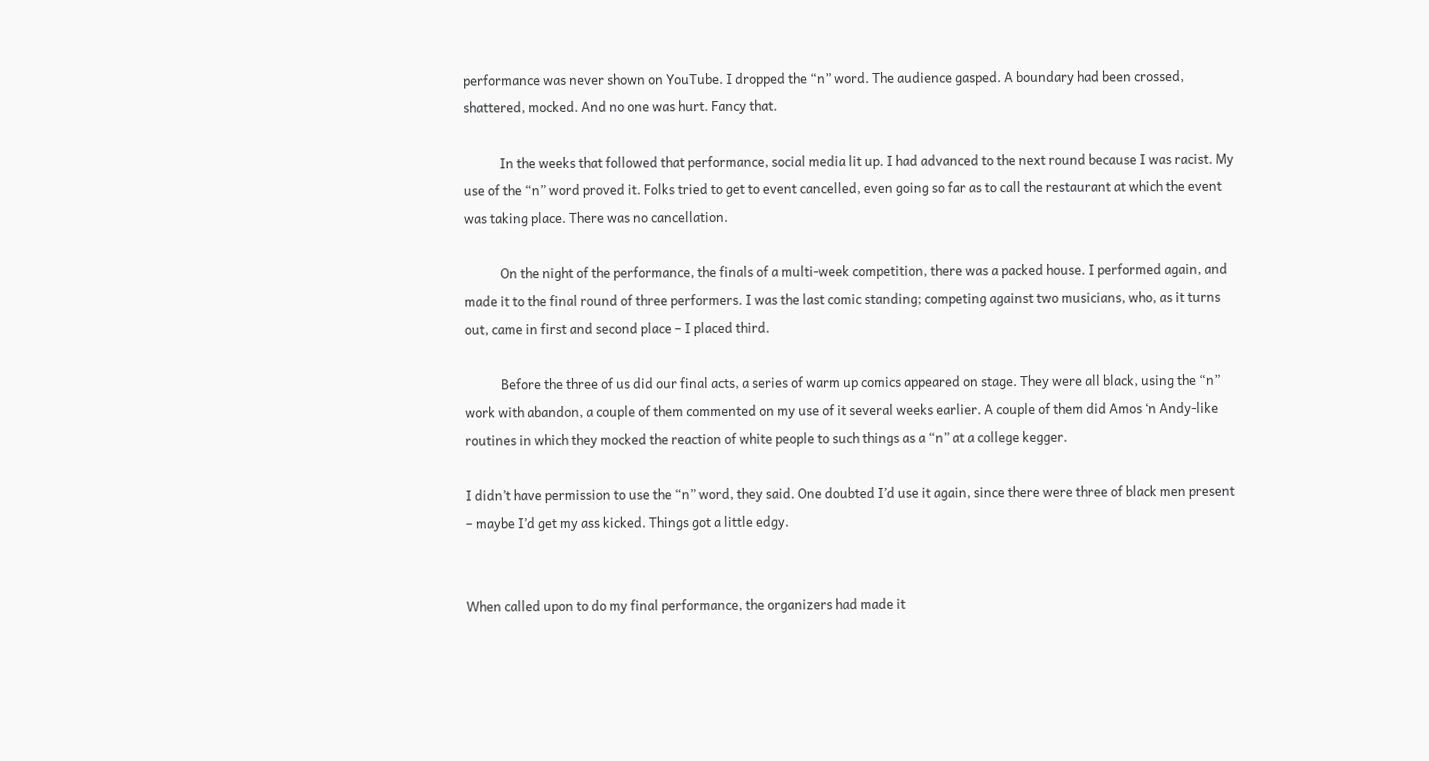performance was never shown on YouTube. I dropped the “n” word. The audience gasped. A boundary had been crossed, shattered, mocked. And no one was hurt. Fancy that.

            In the weeks that followed that performance, social media lit up. I had advanced to the next round because I was racist. My use of the “n” word proved it. Folks tried to get to event cancelled, even going so far as to call the restaurant at which the event was taking place. There was no cancellation.

            On the night of the performance, the finals of a multi-week competition, there was a packed house. I performed again, and made it to the final round of three performers. I was the last comic standing; competing against two musicians, who, as it turns out, came in first and second place – I placed third.

            Before the three of us did our final acts, a series of warm up comics appeared on stage. They were all black, using the “n” work with abandon, a couple of them commented on my use of it several weeks earlier. A couple of them did Amos ‘n Andy-like routines in which they mocked the reaction of white people to such things as a “n” at a college kegger.

I didn’t have permission to use the “n” word, they said. One doubted I’d use it again, since there were three of black men present – maybe I’d get my ass kicked. Things got a little edgy.


When called upon to do my final performance, the organizers had made it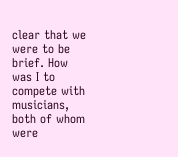clear that we were to be brief. How was I to compete with musicians, both of whom were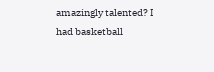amazingly talented? I had basketball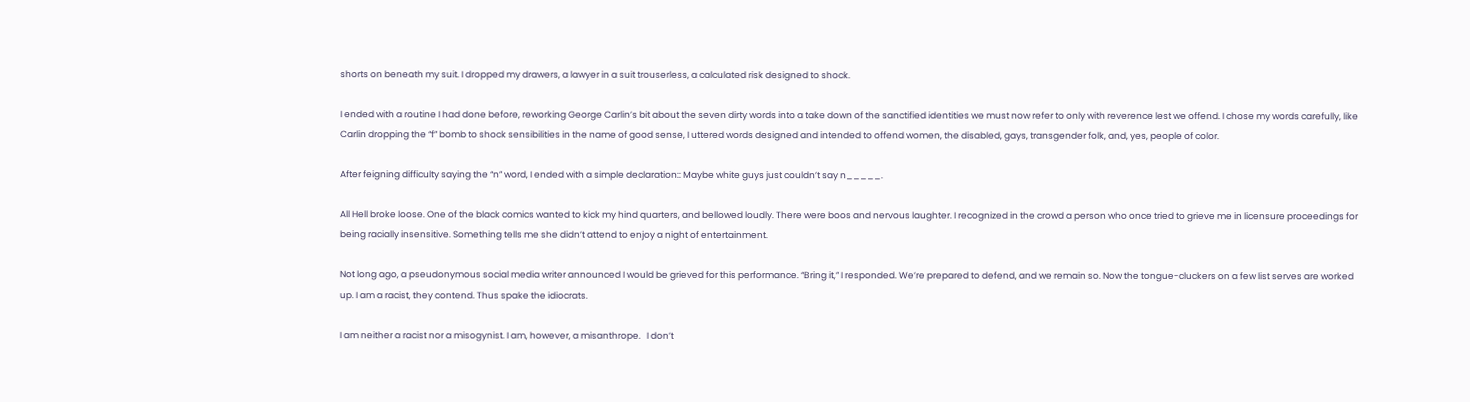shorts on beneath my suit. I dropped my drawers, a lawyer in a suit trouserless, a calculated risk designed to shock.

I ended with a routine I had done before, reworking George Carlin’s bit about the seven dirty words into a take down of the sanctified identities we must now refer to only with reverence lest we offend. I chose my words carefully, like Carlin dropping the “f” bomb to shock sensibilities in the name of good sense, I uttered words designed and intended to offend women, the disabled, gays, transgender folk, and, yes, people of color.

After feigning difficulty saying the “n” word, I ended with a simple declaration:: Maybe white guys just couldn’t say n_____.

All Hell broke loose. One of the black comics wanted to kick my hind quarters, and bellowed loudly. There were boos and nervous laughter. I recognized in the crowd a person who once tried to grieve me in licensure proceedings for being racially insensitive. Something tells me she didn’t attend to enjoy a night of entertainment.

Not long ago, a pseudonymous social media writer announced I would be grieved for this performance. “Bring it,” I responded. We’re prepared to defend, and we remain so. Now the tongue-cluckers on a few list serves are worked up. I am a racist, they contend. Thus spake the idiocrats.

I am neither a racist nor a misogynist. I am, however, a misanthrope.   I don’t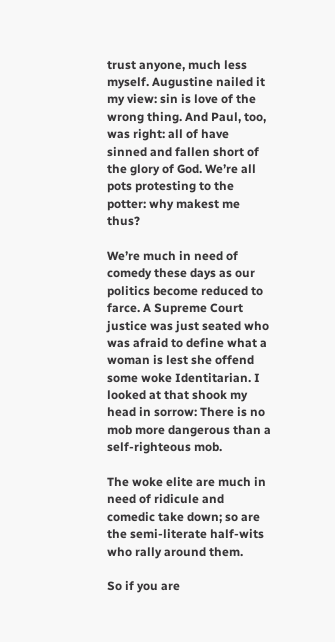trust anyone, much less myself. Augustine nailed it my view: sin is love of the wrong thing. And Paul, too, was right: all of have sinned and fallen short of the glory of God. We’re all pots protesting to the potter: why makest me thus?

We’re much in need of comedy these days as our politics become reduced to farce. A Supreme Court justice was just seated who was afraid to define what a woman is lest she offend some woke Identitarian. I looked at that shook my head in sorrow: There is no mob more dangerous than a self-righteous mob.

The woke elite are much in need of ridicule and comedic take down; so are the semi-literate half-wits who rally around them.

So if you are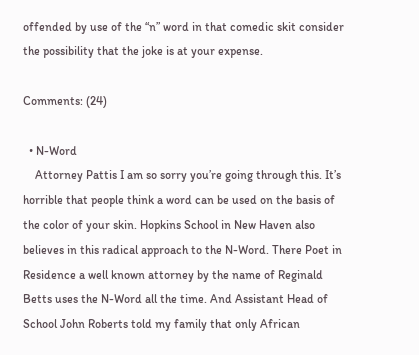offended by use of the “n” word in that comedic skit consider the possibility that the joke is at your expense.

Comments: (24)

  • N-Word
    Attorney Pattis I am so sorry you’re going through this. It’s horrible that people think a word can be used on the basis of the color of your skin. Hopkins School in New Haven also believes in this radical approach to the N-Word. There Poet in Residence a well known attorney by the name of Reginald Betts uses the N-Word all the time. And Assistant Head of School John Roberts told my family that only African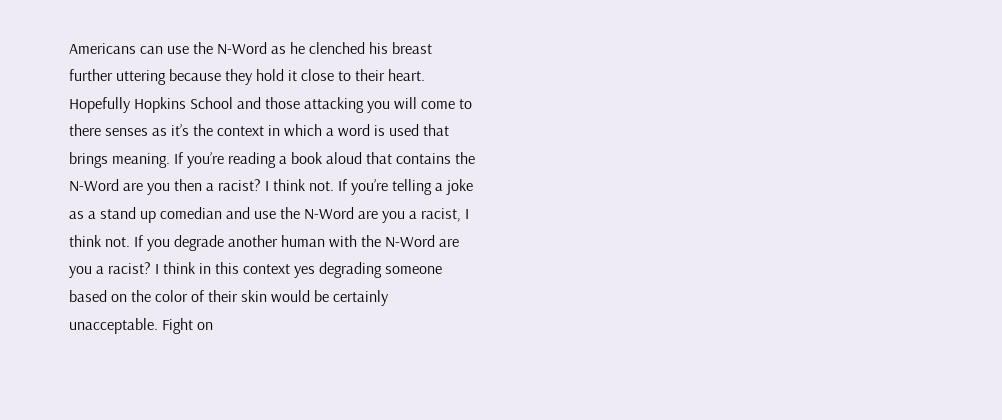Americans can use the N-Word as he clenched his breast further uttering because they hold it close to their heart. Hopefully Hopkins School and those attacking you will come to there senses as it’s the context in which a word is used that brings meaning. If you’re reading a book aloud that contains the N-Word are you then a racist? I think not. If you’re telling a joke as a stand up comedian and use the N-Word are you a racist, I think not. If you degrade another human with the N-Word are you a racist? I think in this context yes degrading someone based on the color of their skin would be certainly unacceptable. Fight on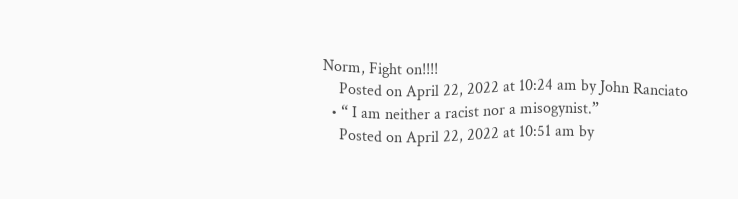Norm, Fight on!!!!
    Posted on April 22, 2022 at 10:24 am by John Ranciato
  • “ I am neither a racist nor a misogynist.”
    Posted on April 22, 2022 at 10:51 am by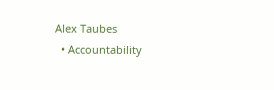Alex Taubes
  • Accountability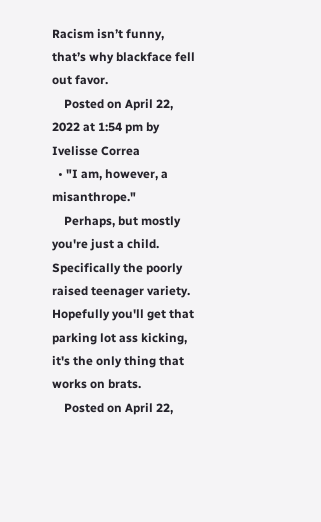Racism isn’t funny, that’s why blackface fell out favor.
    Posted on April 22, 2022 at 1:54 pm by Ivelisse Correa
  • "I am, however, a misanthrope."
    Perhaps, but mostly you're just a child. Specifically the poorly raised teenager variety. Hopefully you'll get that parking lot ass kicking, it's the only thing that works on brats.
    Posted on April 22,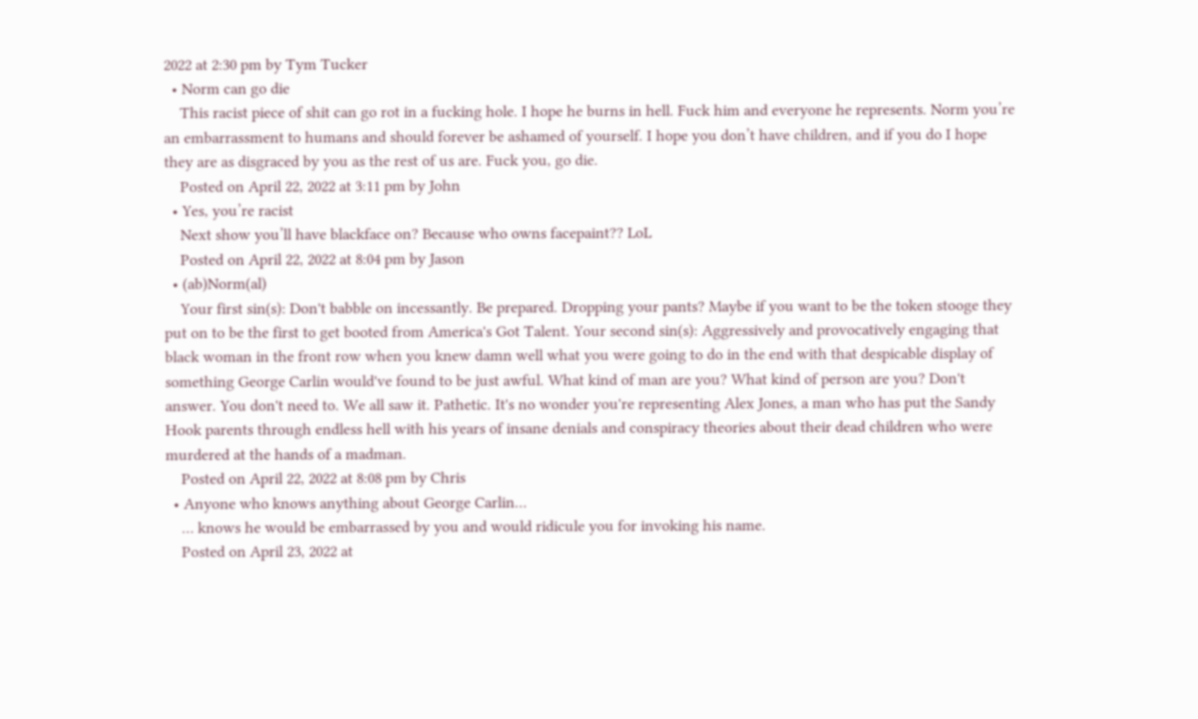2022 at 2:30 pm by Tym Tucker
  • Norm can go die
    This racist piece of shit can go rot in a fucking hole. I hope he burns in hell. Fuck him and everyone he represents. Norm you’re an embarrassment to humans and should forever be ashamed of yourself. I hope you don’t have children, and if you do I hope they are as disgraced by you as the rest of us are. Fuck you, go die.
    Posted on April 22, 2022 at 3:11 pm by John
  • Yes, you’re racist
    Next show you’ll have blackface on? Because who owns facepaint?? LoL
    Posted on April 22, 2022 at 8:04 pm by Jason
  • (ab)Norm(al)
    Your first sin(s): Don't babble on incessantly. Be prepared. Dropping your pants? Maybe if you want to be the token stooge they put on to be the first to get booted from America's Got Talent. Your second sin(s): Aggressively and provocatively engaging that black woman in the front row when you knew damn well what you were going to do in the end with that despicable display of something George Carlin would've found to be just awful. What kind of man are you? What kind of person are you? Don't answer. You don't need to. We all saw it. Pathetic. It's no wonder you're representing Alex Jones, a man who has put the Sandy Hook parents through endless hell with his years of insane denials and conspiracy theories about their dead children who were murdered at the hands of a madman.
    Posted on April 22, 2022 at 8:08 pm by Chris
  • Anyone who knows anything about George Carlin…
    … knows he would be embarrassed by you and would ridicule you for invoking his name.
    Posted on April 23, 2022 at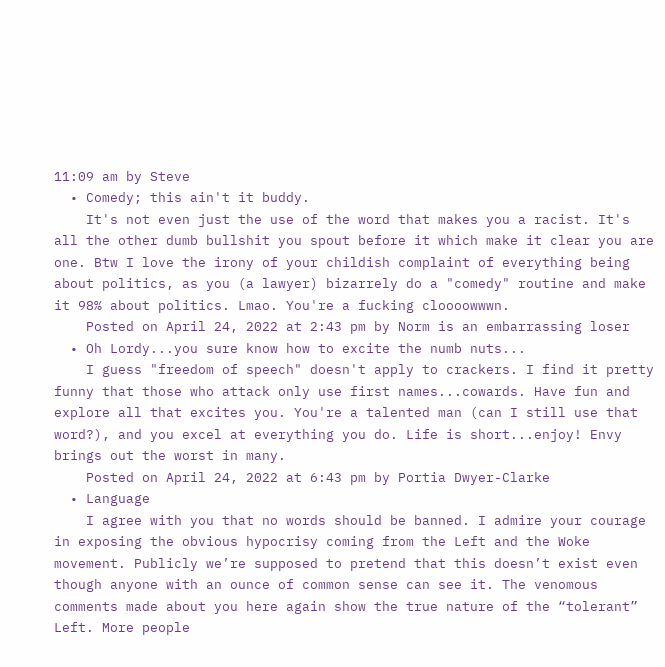11:09 am by Steve
  • Comedy; this ain't it buddy.
    It's not even just the use of the word that makes you a racist. It's all the other dumb bullshit you spout before it which make it clear you are one. Btw I love the irony of your childish complaint of everything being about politics, as you (a lawyer) bizarrely do a "comedy" routine and make it 98% about politics. Lmao. You're a fucking cloooowwwn.
    Posted on April 24, 2022 at 2:43 pm by Norm is an embarrassing loser
  • Oh Lordy...you sure know how to excite the numb nuts...
    I guess "freedom of speech" doesn't apply to crackers. I find it pretty funny that those who attack only use first names...cowards. Have fun and explore all that excites you. You're a talented man (can I still use that word?), and you excel at everything you do. Life is short...enjoy! Envy brings out the worst in many.
    Posted on April 24, 2022 at 6:43 pm by Portia Dwyer-Clarke
  • Language
    I agree with you that no words should be banned. I admire your courage in exposing the obvious hypocrisy coming from the Left and the Woke movement. Publicly we’re supposed to pretend that this doesn’t exist even though anyone with an ounce of common sense can see it. The venomous comments made about you here again show the true nature of the “tolerant” Left. More people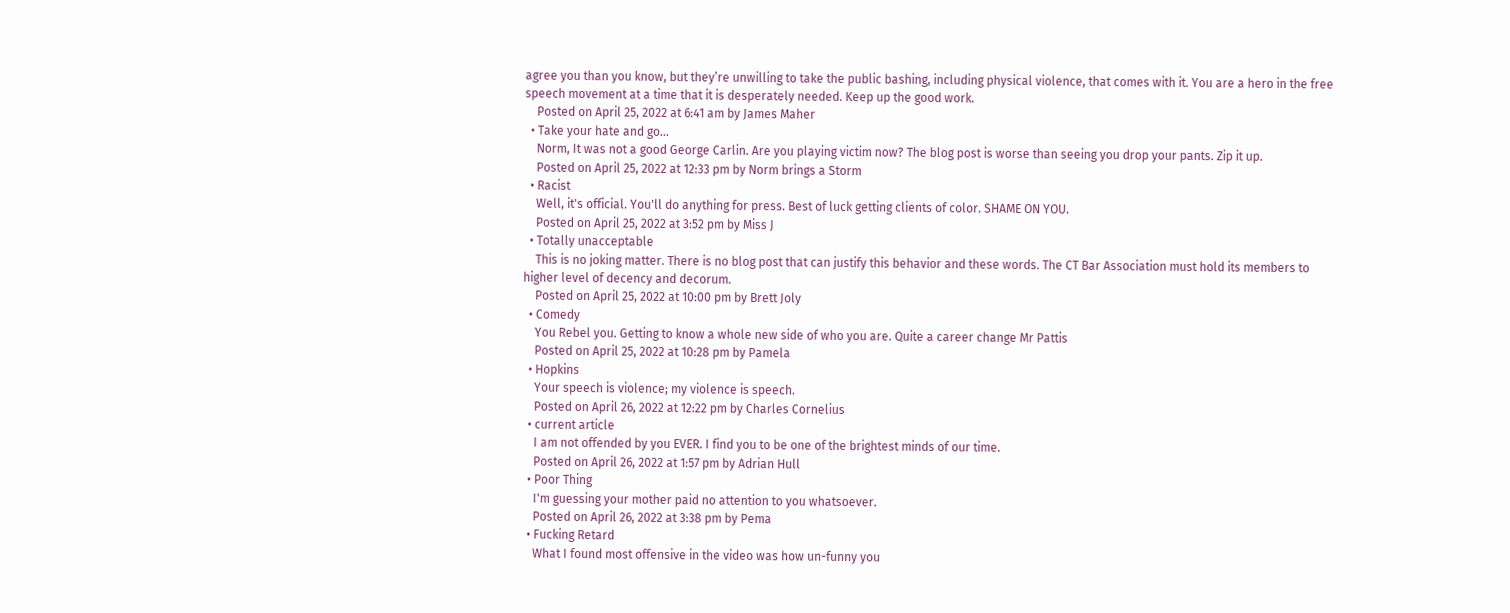agree you than you know, but they’re unwilling to take the public bashing, including physical violence, that comes with it. You are a hero in the free speech movement at a time that it is desperately needed. Keep up the good work.
    Posted on April 25, 2022 at 6:41 am by James Maher
  • Take your hate and go…
    Norm, It was not a good George Carlin. Are you playing victim now? The blog post is worse than seeing you drop your pants. Zip it up.
    Posted on April 25, 2022 at 12:33 pm by Norm brings a Storm
  • Racist
    Well, it's official. You'll do anything for press. Best of luck getting clients of color. SHAME ON YOU.
    Posted on April 25, 2022 at 3:52 pm by Miss J
  • Totally unacceptable
    This is no joking matter. There is no blog post that can justify this behavior and these words. The CT Bar Association must hold its members to higher level of decency and decorum.
    Posted on April 25, 2022 at 10:00 pm by Brett Joly
  • Comedy
    You Rebel you. Getting to know a whole new side of who you are. Quite a career change Mr Pattis
    Posted on April 25, 2022 at 10:28 pm by Pamela
  • Hopkins
    Your speech is violence; my violence is speech.
    Posted on April 26, 2022 at 12:22 pm by Charles Cornelius
  • current article
    I am not offended by you EVER. I find you to be one of the brightest minds of our time.
    Posted on April 26, 2022 at 1:57 pm by Adrian Hull
  • Poor Thing
    I'm guessing your mother paid no attention to you whatsoever.
    Posted on April 26, 2022 at 3:38 pm by Pema
  • Fucking Retard
    What I found most offensive in the video was how un-funny you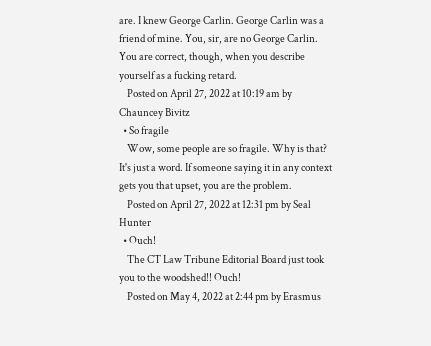are. I knew George Carlin. George Carlin was a friend of mine. You, sir, are no George Carlin. You are correct, though, when you describe yourself as a fucking retard.
    Posted on April 27, 2022 at 10:19 am by Chauncey Bivitz
  • So fragile
    Wow, some people are so fragile. Why is that? It's just a word. If someone saying it in any context gets you that upset, you are the problem.
    Posted on April 27, 2022 at 12:31 pm by Seal Hunter
  • Ouch!
    The CT Law Tribune Editorial Board just took you to the woodshed!! Ouch!
    Posted on May 4, 2022 at 2:44 pm by Erasmus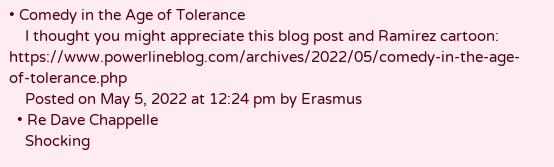• Comedy in the Age of Tolerance
    I thought you might appreciate this blog post and Ramirez cartoon: https://www.powerlineblog.com/archives/2022/05/comedy-in-the-age-of-tolerance.php
    Posted on May 5, 2022 at 12:24 pm by Erasmus
  • Re Dave Chappelle
    Shocking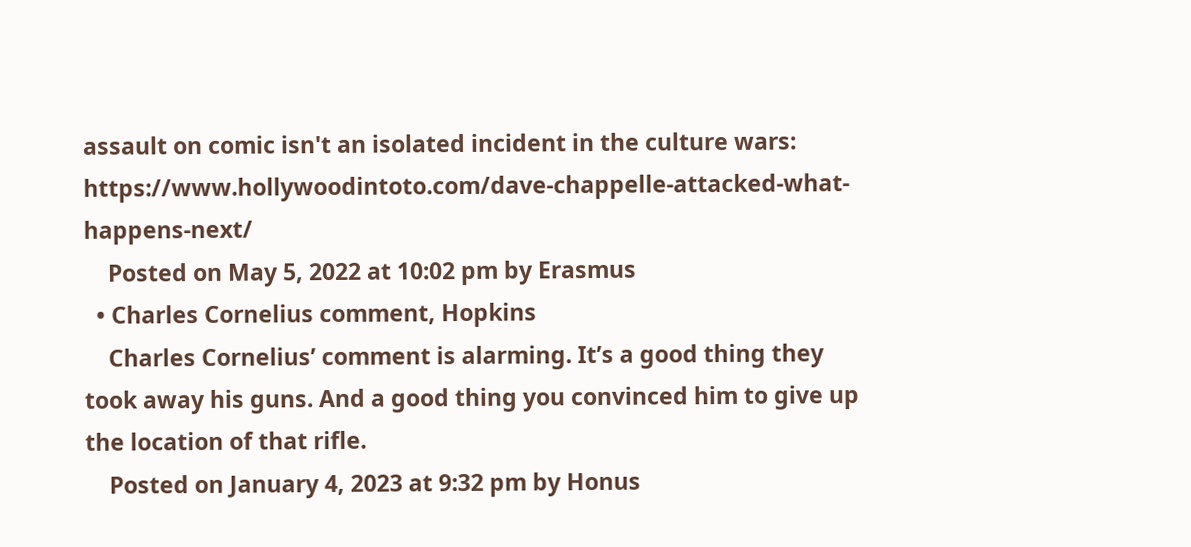assault on comic isn't an isolated incident in the culture wars: https://www.hollywoodintoto.com/dave-chappelle-attacked-what-happens-next/
    Posted on May 5, 2022 at 10:02 pm by Erasmus
  • Charles Cornelius comment, Hopkins
    Charles Cornelius’ comment is alarming. It’s a good thing they took away his guns. And a good thing you convinced him to give up the location of that rifle.
    Posted on January 4, 2023 at 9:32 pm by Honus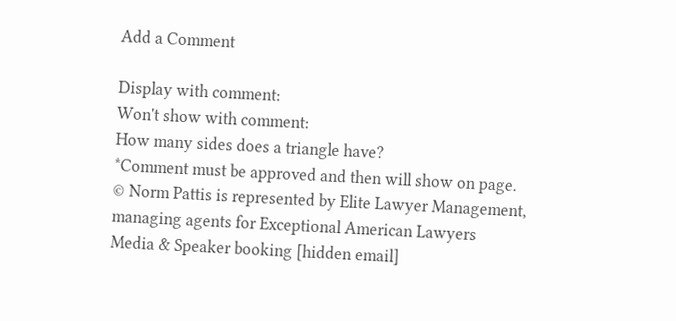Add a Comment

Display with comment:
Won't show with comment:
How many sides does a triangle have?
*Comment must be approved and then will show on page.
© Norm Pattis is represented by Elite Lawyer Management, managing agents for Exceptional American Lawyers
Media & Speaker booking [hidden email]